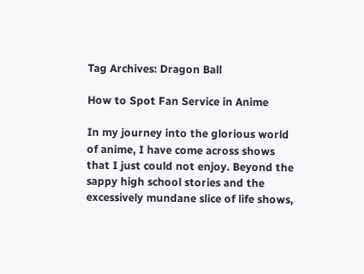Tag Archives: Dragon Ball

How to Spot Fan Service in Anime

In my journey into the glorious world of anime, I have come across shows that I just could not enjoy. Beyond the sappy high school stories and the excessively mundane slice of life shows,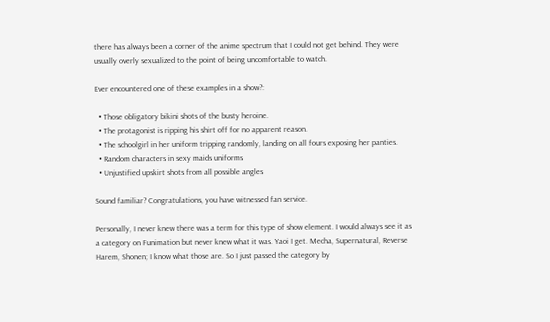there has always been a corner of the anime spectrum that I could not get behind. They were usually overly sexualized to the point of being uncomfortable to watch.

Ever encountered one of these examples in a show?:

  • Those obligatory bikini shots of the busty heroine.
  • The protagonist is ripping his shirt off for no apparent reason.
  • The schoolgirl in her uniform tripping randomly, landing on all fours exposing her panties.
  • Random characters in sexy maids uniforms
  • Unjustified upskirt shots from all possible angles

Sound familiar? Congratulations, you have witnessed fan service.

Personally, I never knew there was a term for this type of show element. I would always see it as a category on Funimation but never knew what it was. Yaoi I get. Mecha, Supernatural, Reverse Harem, Shonen; I know what those are. So I just passed the category by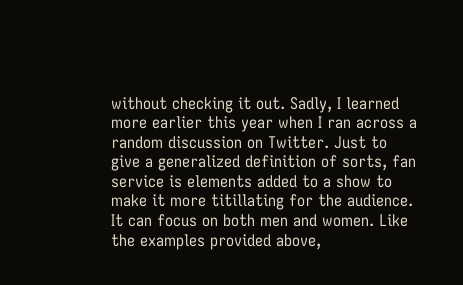without checking it out. Sadly, I learned more earlier this year when I ran across a random discussion on Twitter. Just to give a generalized definition of sorts, fan service is elements added to a show to make it more titillating for the audience. It can focus on both men and women. Like the examples provided above,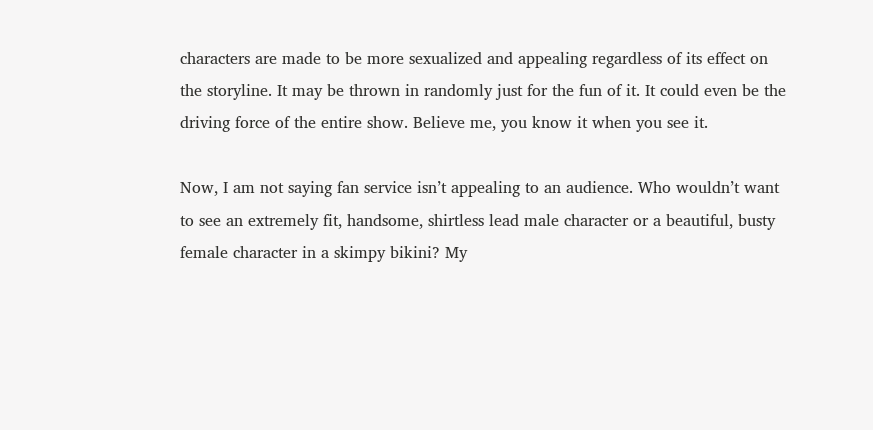characters are made to be more sexualized and appealing regardless of its effect on the storyline. It may be thrown in randomly just for the fun of it. It could even be the driving force of the entire show. Believe me, you know it when you see it.

Now, I am not saying fan service isn’t appealing to an audience. Who wouldn’t want to see an extremely fit, handsome, shirtless lead male character or a beautiful, busty female character in a skimpy bikini? My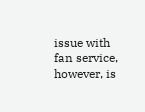issue with fan service, however, is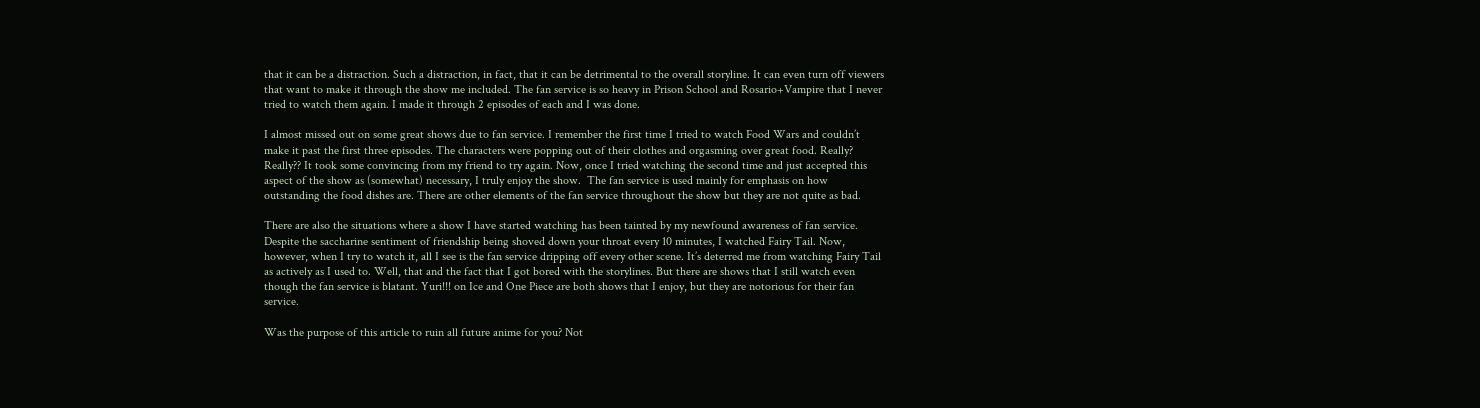that it can be a distraction. Such a distraction, in fact, that it can be detrimental to the overall storyline. It can even turn off viewers that want to make it through the show me included. The fan service is so heavy in Prison School and Rosario+Vampire that I never tried to watch them again. I made it through 2 episodes of each and I was done.

I almost missed out on some great shows due to fan service. I remember the first time I tried to watch Food Wars and couldn’t make it past the first three episodes. The characters were popping out of their clothes and orgasming over great food. Really? Really?? It took some convincing from my friend to try again. Now, once I tried watching the second time and just accepted this aspect of the show as (somewhat) necessary, I truly enjoy the show.  The fan service is used mainly for emphasis on how outstanding the food dishes are. There are other elements of the fan service throughout the show but they are not quite as bad.

There are also the situations where a show I have started watching has been tainted by my newfound awareness of fan service. Despite the saccharine sentiment of friendship being shoved down your throat every 10 minutes, I watched Fairy Tail. Now, however, when I try to watch it, all I see is the fan service dripping off every other scene. It’s deterred me from watching Fairy Tail as actively as I used to. Well, that and the fact that I got bored with the storylines. But there are shows that I still watch even though the fan service is blatant. Yuri!!! on Ice and One Piece are both shows that I enjoy, but they are notorious for their fan service.

Was the purpose of this article to ruin all future anime for you? Not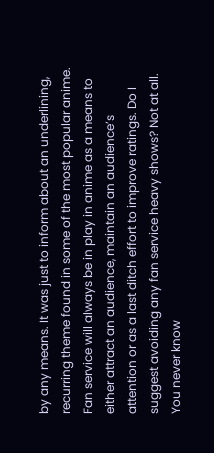by any means. It was just to inform about an underlining, recurring theme found in some of the most popular anime. Fan service will always be in play in anime as a means to either attract an audience, maintain an audience’s attention or as a last ditch effort to improve ratings. Do I suggest avoiding any fan service heavy shows? Not at all. You never know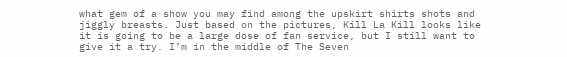what gem of a show you may find among the upskirt shirts shots and jiggly breasts. Just based on the pictures, Kill La Kill looks like it is going to be a large dose of fan service, but I still want to give it a try. I’m in the middle of The Seven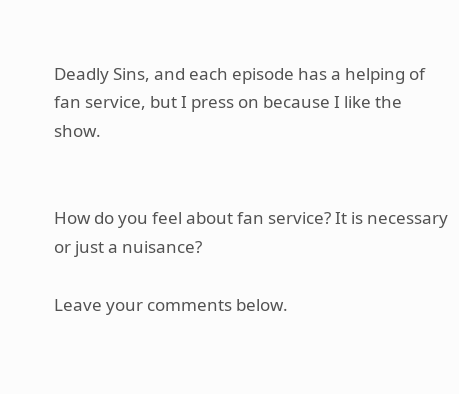Deadly Sins, and each episode has a helping of fan service, but I press on because I like the show.


How do you feel about fan service? It is necessary or just a nuisance?

Leave your comments below.